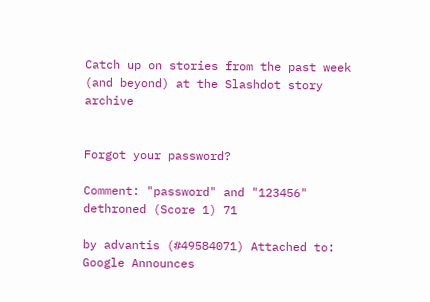Catch up on stories from the past week (and beyond) at the Slashdot story archive


Forgot your password?

Comment: "password" and "123456" dethroned (Score 1) 71

by advantis (#49584071) Attached to: Google Announces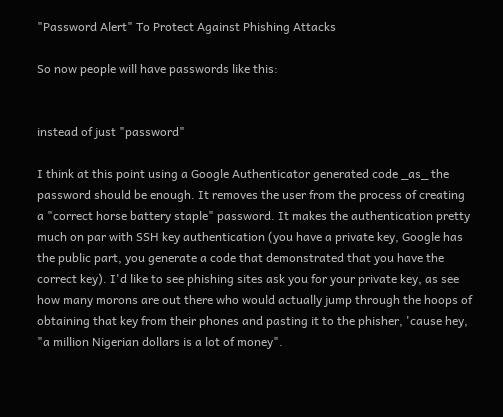"Password Alert" To Protect Against Phishing Attacks

So now people will have passwords like this:


instead of just "password"

I think at this point using a Google Authenticator generated code _as_ the password should be enough. It removes the user from the process of creating a "correct horse battery staple" password. It makes the authentication pretty much on par with SSH key authentication (you have a private key, Google has the public part, you generate a code that demonstrated that you have the correct key). I'd like to see phishing sites ask you for your private key, as see how many morons are out there who would actually jump through the hoops of obtaining that key from their phones and pasting it to the phisher, 'cause hey, "a million Nigerian dollars is a lot of money".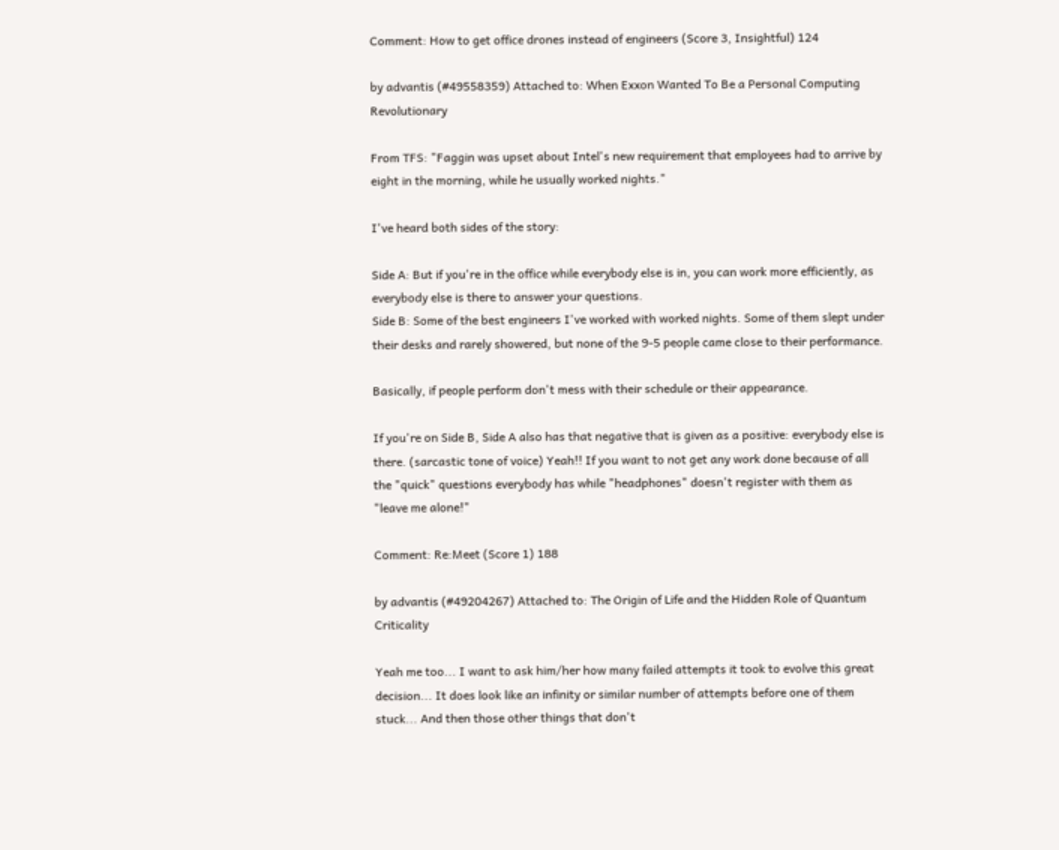Comment: How to get office drones instead of engineers (Score 3, Insightful) 124

by advantis (#49558359) Attached to: When Exxon Wanted To Be a Personal Computing Revolutionary

From TFS: "Faggin was upset about Intel's new requirement that employees had to arrive by eight in the morning, while he usually worked nights."

I've heard both sides of the story:

Side A: But if you're in the office while everybody else is in, you can work more efficiently, as everybody else is there to answer your questions.
Side B: Some of the best engineers I've worked with worked nights. Some of them slept under their desks and rarely showered, but none of the 9-5 people came close to their performance.

Basically, if people perform don't mess with their schedule or their appearance.

If you're on Side B, Side A also has that negative that is given as a positive: everybody else is there. (sarcastic tone of voice) Yeah!! If you want to not get any work done because of all the "quick" questions everybody has while "headphones" doesn't register with them as "leave me alone!"

Comment: Re:Meet (Score 1) 188

by advantis (#49204267) Attached to: The Origin of Life and the Hidden Role of Quantum Criticality

Yeah me too... I want to ask him/her how many failed attempts it took to evolve this great decision... It does look like an infinity or similar number of attempts before one of them stuck... And then those other things that don't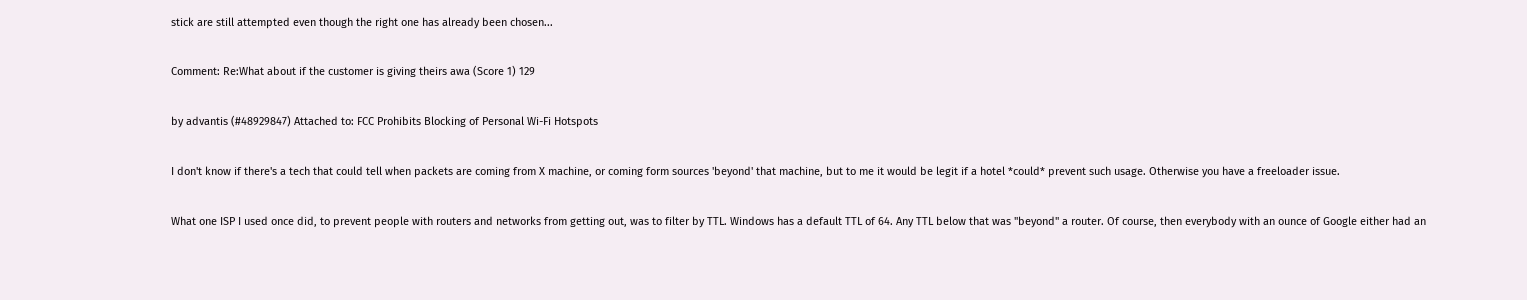stick are still attempted even though the right one has already been chosen...

Comment: Re:What about if the customer is giving theirs awa (Score 1) 129

by advantis (#48929847) Attached to: FCC Prohibits Blocking of Personal Wi-Fi Hotspots

I don't know if there's a tech that could tell when packets are coming from X machine, or coming form sources 'beyond' that machine, but to me it would be legit if a hotel *could* prevent such usage. Otherwise you have a freeloader issue.

What one ISP I used once did, to prevent people with routers and networks from getting out, was to filter by TTL. Windows has a default TTL of 64. Any TTL below that was "beyond" a router. Of course, then everybody with an ounce of Google either had an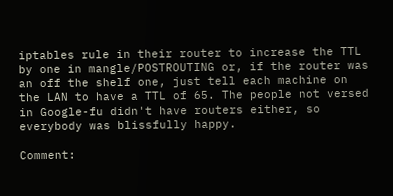iptables rule in their router to increase the TTL by one in mangle/POSTROUTING or, if the router was an off the shelf one, just tell each machine on the LAN to have a TTL of 65. The people not versed in Google-fu didn't have routers either, so everybody was blissfully happy.

Comment: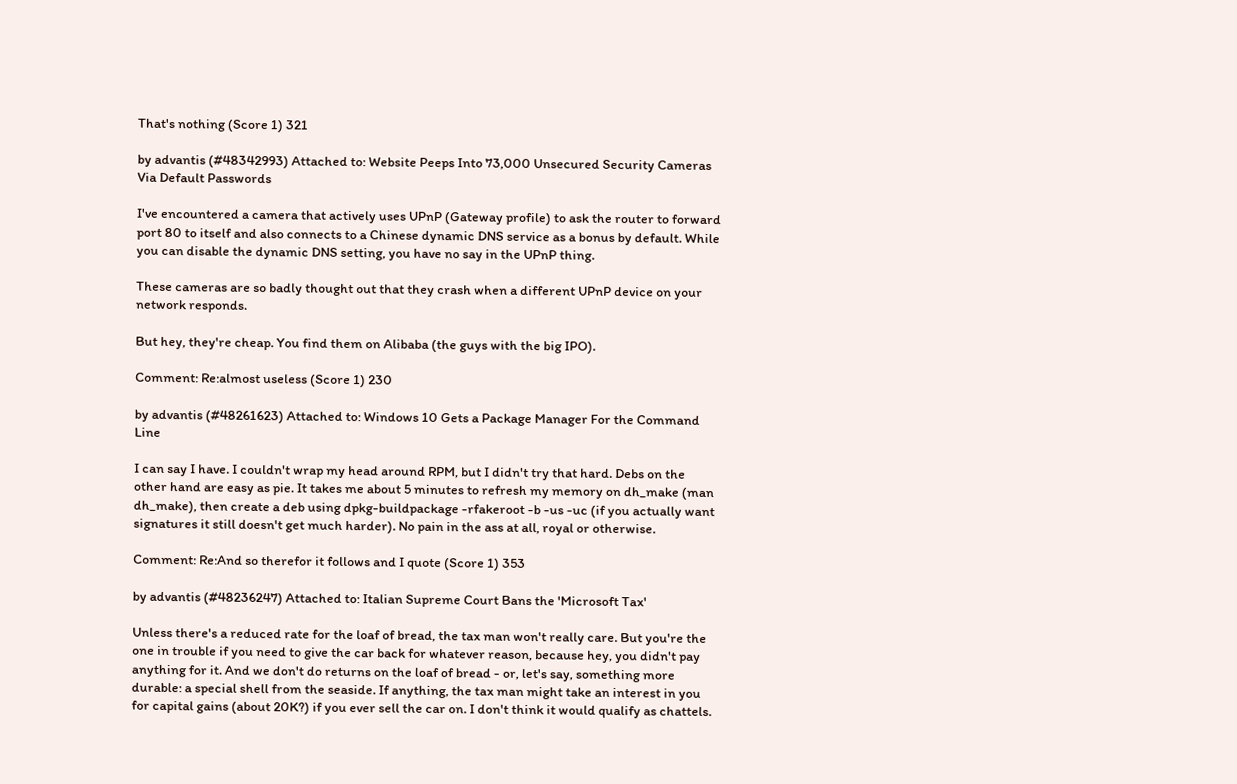That's nothing (Score 1) 321

by advantis (#48342993) Attached to: Website Peeps Into 73,000 Unsecured Security Cameras Via Default Passwords

I've encountered a camera that actively uses UPnP (Gateway profile) to ask the router to forward port 80 to itself and also connects to a Chinese dynamic DNS service as a bonus by default. While you can disable the dynamic DNS setting, you have no say in the UPnP thing.

These cameras are so badly thought out that they crash when a different UPnP device on your network responds.

But hey, they're cheap. You find them on Alibaba (the guys with the big IPO).

Comment: Re:almost useless (Score 1) 230

by advantis (#48261623) Attached to: Windows 10 Gets a Package Manager For the Command Line

I can say I have. I couldn't wrap my head around RPM, but I didn't try that hard. Debs on the other hand are easy as pie. It takes me about 5 minutes to refresh my memory on dh_make (man dh_make), then create a deb using dpkg-buildpackage -rfakeroot -b -us -uc (if you actually want signatures it still doesn't get much harder). No pain in the ass at all, royal or otherwise.

Comment: Re:And so therefor it follows and I quote (Score 1) 353

by advantis (#48236247) Attached to: Italian Supreme Court Bans the 'Microsoft Tax'

Unless there's a reduced rate for the loaf of bread, the tax man won't really care. But you're the one in trouble if you need to give the car back for whatever reason, because hey, you didn't pay anything for it. And we don't do returns on the loaf of bread - or, let's say, something more durable: a special shell from the seaside. If anything, the tax man might take an interest in you for capital gains (about 20K?) if you ever sell the car on. I don't think it would qualify as chattels.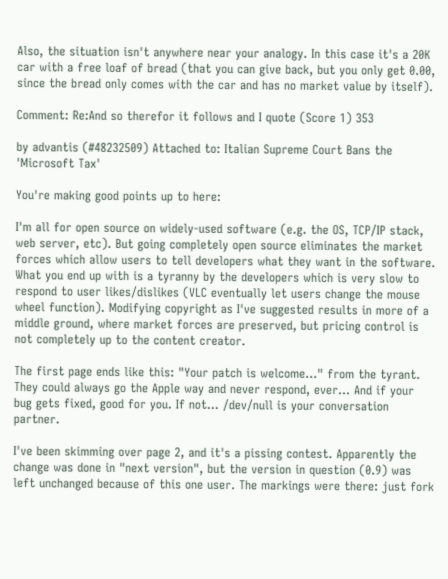Also, the situation isn't anywhere near your analogy. In this case it's a 20K car with a free loaf of bread (that you can give back, but you only get 0.00, since the bread only comes with the car and has no market value by itself).

Comment: Re:And so therefor it follows and I quote (Score 1) 353

by advantis (#48232509) Attached to: Italian Supreme Court Bans the 'Microsoft Tax'

You're making good points up to here:

I'm all for open source on widely-used software (e.g. the OS, TCP/IP stack, web server, etc). But going completely open source eliminates the market forces which allow users to tell developers what they want in the software. What you end up with is a tyranny by the developers which is very slow to respond to user likes/dislikes (VLC eventually let users change the mouse wheel function). Modifying copyright as I've suggested results in more of a middle ground, where market forces are preserved, but pricing control is not completely up to the content creator.

The first page ends like this: "Your patch is welcome..." from the tyrant. They could always go the Apple way and never respond, ever... And if your bug gets fixed, good for you. If not... /dev/null is your conversation partner.

I've been skimming over page 2, and it's a pissing contest. Apparently the change was done in "next version", but the version in question (0.9) was left unchanged because of this one user. The markings were there: just fork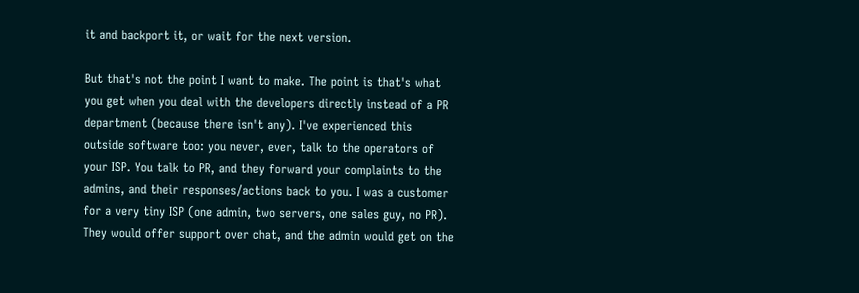it and backport it, or wait for the next version.

But that's not the point I want to make. The point is that's what you get when you deal with the developers directly instead of a PR department (because there isn't any). I've experienced this outside software too: you never, ever, talk to the operators of your ISP. You talk to PR, and they forward your complaints to the admins, and their responses/actions back to you. I was a customer for a very tiny ISP (one admin, two servers, one sales guy, no PR). They would offer support over chat, and the admin would get on the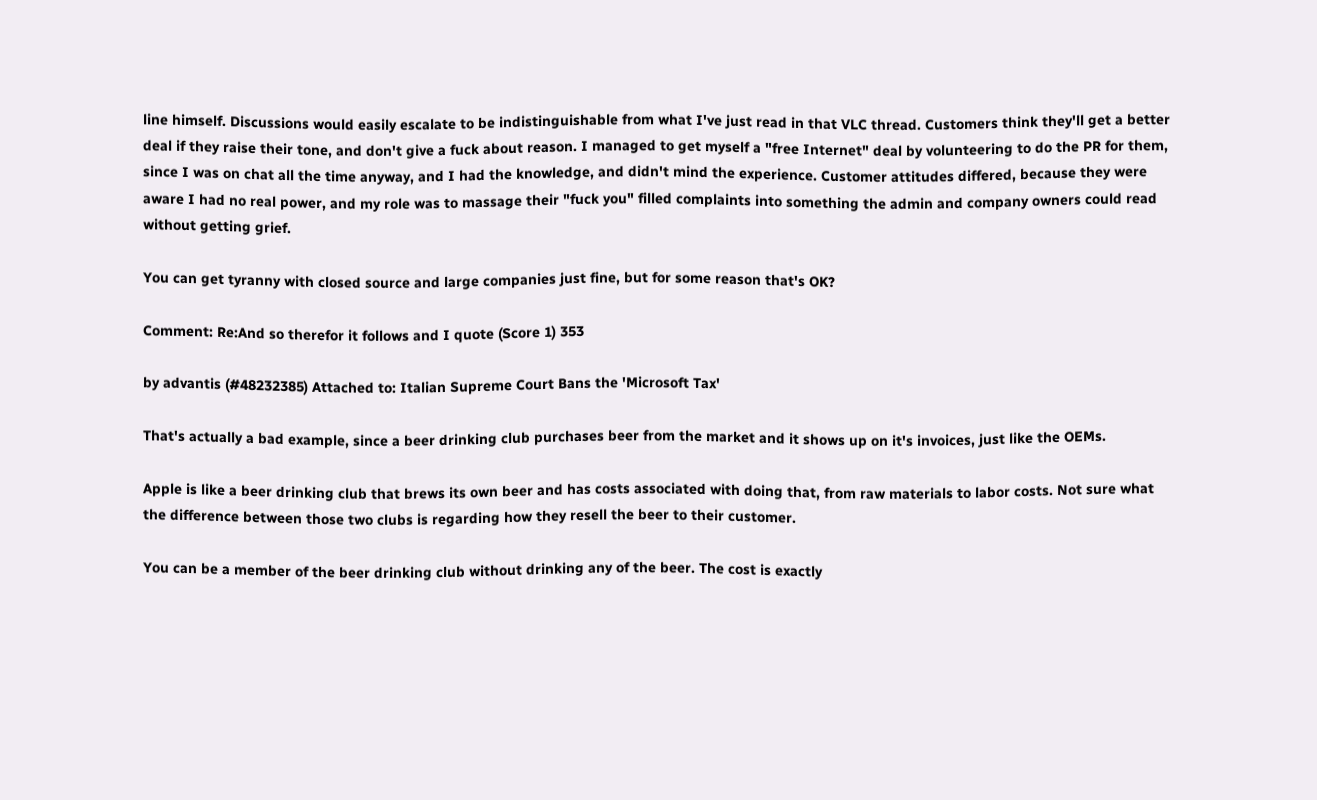line himself. Discussions would easily escalate to be indistinguishable from what I've just read in that VLC thread. Customers think they'll get a better deal if they raise their tone, and don't give a fuck about reason. I managed to get myself a "free Internet" deal by volunteering to do the PR for them, since I was on chat all the time anyway, and I had the knowledge, and didn't mind the experience. Customer attitudes differed, because they were aware I had no real power, and my role was to massage their "fuck you" filled complaints into something the admin and company owners could read without getting grief.

You can get tyranny with closed source and large companies just fine, but for some reason that's OK?

Comment: Re:And so therefor it follows and I quote (Score 1) 353

by advantis (#48232385) Attached to: Italian Supreme Court Bans the 'Microsoft Tax'

That's actually a bad example, since a beer drinking club purchases beer from the market and it shows up on it's invoices, just like the OEMs.

Apple is like a beer drinking club that brews its own beer and has costs associated with doing that, from raw materials to labor costs. Not sure what the difference between those two clubs is regarding how they resell the beer to their customer.

You can be a member of the beer drinking club without drinking any of the beer. The cost is exactly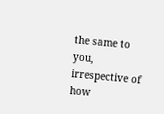the same to you, irrespective of how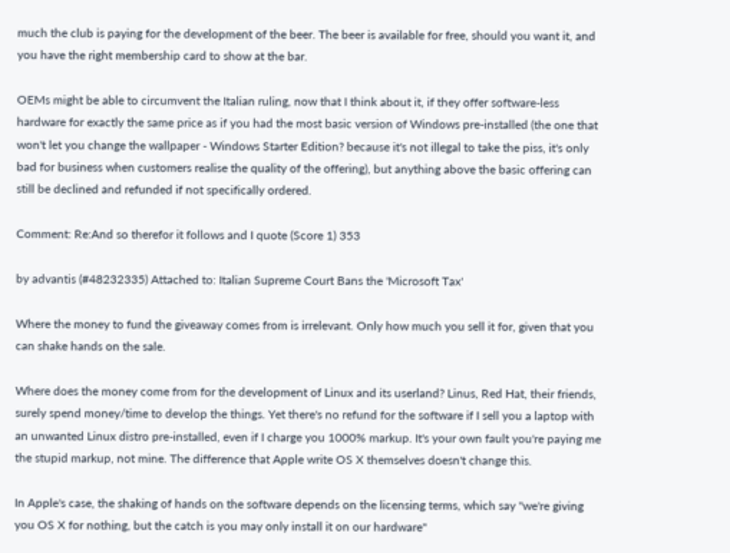much the club is paying for the development of the beer. The beer is available for free, should you want it, and you have the right membership card to show at the bar.

OEMs might be able to circumvent the Italian ruling, now that I think about it, if they offer software-less hardware for exactly the same price as if you had the most basic version of Windows pre-installed (the one that won't let you change the wallpaper - Windows Starter Edition? because it's not illegal to take the piss, it's only bad for business when customers realise the quality of the offering), but anything above the basic offering can still be declined and refunded if not specifically ordered.

Comment: Re:And so therefor it follows and I quote (Score 1) 353

by advantis (#48232335) Attached to: Italian Supreme Court Bans the 'Microsoft Tax'

Where the money to fund the giveaway comes from is irrelevant. Only how much you sell it for, given that you can shake hands on the sale.

Where does the money come from for the development of Linux and its userland? Linus, Red Hat, their friends, surely spend money/time to develop the things. Yet there's no refund for the software if I sell you a laptop with an unwanted Linux distro pre-installed, even if I charge you 1000% markup. It's your own fault you're paying me the stupid markup, not mine. The difference that Apple write OS X themselves doesn't change this.

In Apple's case, the shaking of hands on the software depends on the licensing terms, which say "we're giving you OS X for nothing, but the catch is you may only install it on our hardware"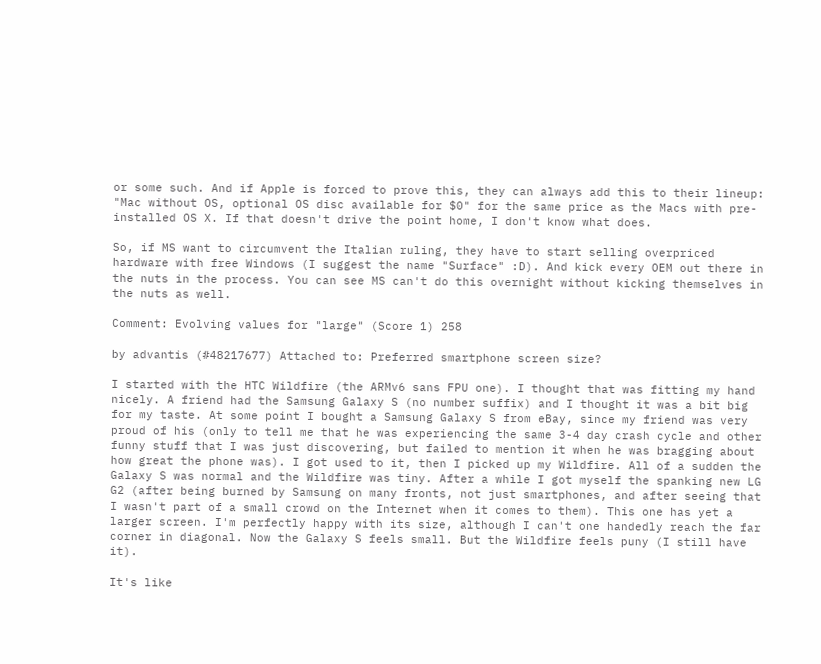or some such. And if Apple is forced to prove this, they can always add this to their lineup: "Mac without OS, optional OS disc available for $0" for the same price as the Macs with pre-installed OS X. If that doesn't drive the point home, I don't know what does.

So, if MS want to circumvent the Italian ruling, they have to start selling overpriced hardware with free Windows (I suggest the name "Surface" :D). And kick every OEM out there in the nuts in the process. You can see MS can't do this overnight without kicking themselves in the nuts as well.

Comment: Evolving values for "large" (Score 1) 258

by advantis (#48217677) Attached to: Preferred smartphone screen size?

I started with the HTC Wildfire (the ARMv6 sans FPU one). I thought that was fitting my hand nicely. A friend had the Samsung Galaxy S (no number suffix) and I thought it was a bit big for my taste. At some point I bought a Samsung Galaxy S from eBay, since my friend was very proud of his (only to tell me that he was experiencing the same 3-4 day crash cycle and other funny stuff that I was just discovering, but failed to mention it when he was bragging about how great the phone was). I got used to it, then I picked up my Wildfire. All of a sudden the Galaxy S was normal and the Wildfire was tiny. After a while I got myself the spanking new LG G2 (after being burned by Samsung on many fronts, not just smartphones, and after seeing that I wasn't part of a small crowd on the Internet when it comes to them). This one has yet a larger screen. I'm perfectly happy with its size, although I can't one handedly reach the far corner in diagonal. Now the Galaxy S feels small. But the Wildfire feels puny (I still have it).

It's like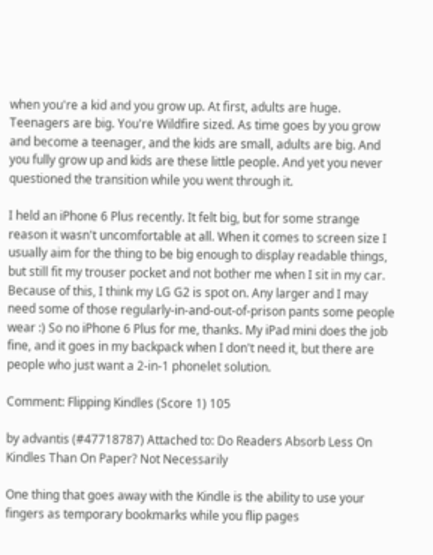when you're a kid and you grow up. At first, adults are huge. Teenagers are big. You're Wildfire sized. As time goes by you grow and become a teenager, and the kids are small, adults are big. And you fully grow up and kids are these little people. And yet you never questioned the transition while you went through it.

I held an iPhone 6 Plus recently. It felt big, but for some strange reason it wasn't uncomfortable at all. When it comes to screen size I usually aim for the thing to be big enough to display readable things, but still fit my trouser pocket and not bother me when I sit in my car. Because of this, I think my LG G2 is spot on. Any larger and I may need some of those regularly-in-and-out-of-prison pants some people wear :) So no iPhone 6 Plus for me, thanks. My iPad mini does the job fine, and it goes in my backpack when I don't need it, but there are people who just want a 2-in-1 phonelet solution.

Comment: Flipping Kindles (Score 1) 105

by advantis (#47718787) Attached to: Do Readers Absorb Less On Kindles Than On Paper? Not Necessarily

One thing that goes away with the Kindle is the ability to use your fingers as temporary bookmarks while you flip pages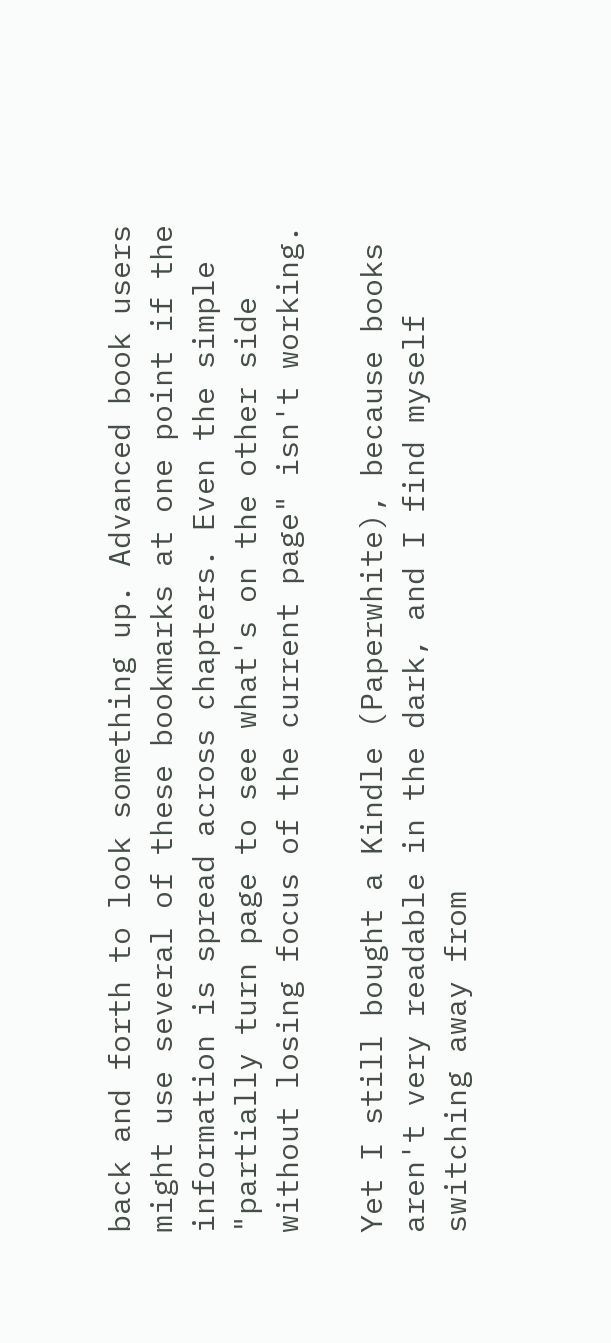back and forth to look something up. Advanced book users might use several of these bookmarks at one point if the information is spread across chapters. Even the simple "partially turn page to see what's on the other side without losing focus of the current page" isn't working.

Yet I still bought a Kindle (Paperwhite), because books aren't very readable in the dark, and I find myself switching away from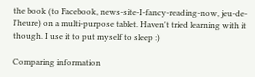the book (to Facebook, news-site-I-fancy-reading-now, jeu-de-l'heure) on a multi-purpose tablet. Haven't tried learning with it though. I use it to put myself to sleep :)

Comparing information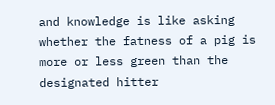and knowledge is like asking whether the fatness of a pig is more or less green than the designated hitter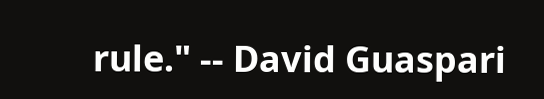rule." -- David Guaspari